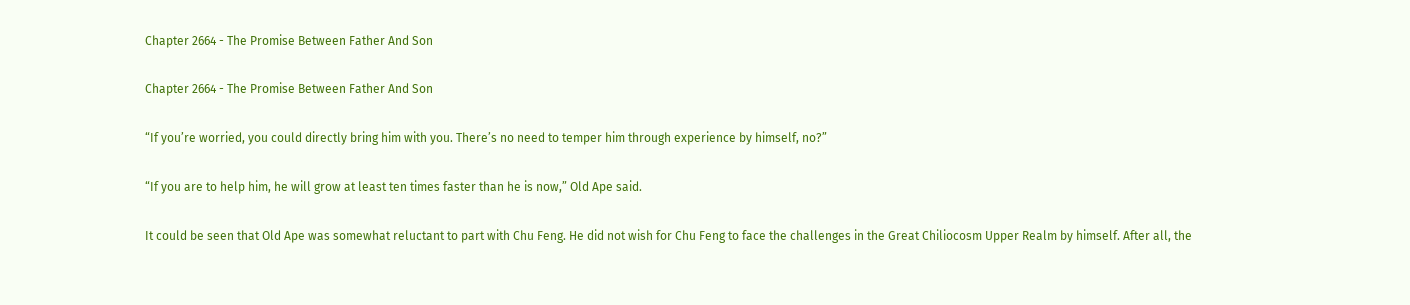Chapter 2664 - The Promise Between Father And Son

Chapter 2664 - The Promise Between Father And Son

“If you’re worried, you could directly bring him with you. There’s no need to temper him through experience by himself, no?”

“If you are to help him, he will grow at least ten times faster than he is now,” Old Ape said.

It could be seen that Old Ape was somewhat reluctant to part with Chu Feng. He did not wish for Chu Feng to face the challenges in the Great Chiliocosm Upper Realm by himself. After all, the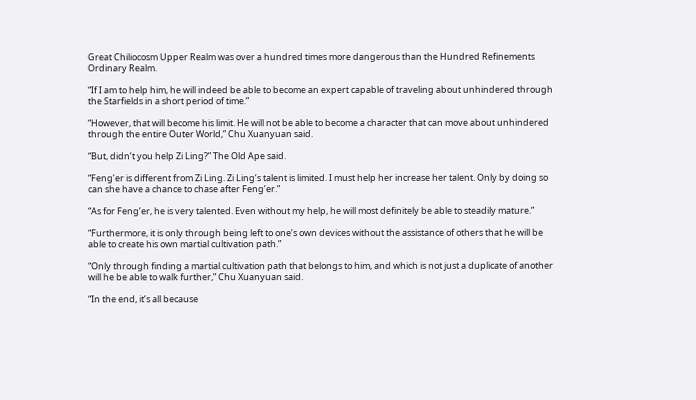Great Chiliocosm Upper Realm was over a hundred times more dangerous than the Hundred Refinements Ordinary Realm.

“If I am to help him, he will indeed be able to become an expert capable of traveling about unhindered through the Starfields in a short period of time.”

“However, that will become his limit. He will not be able to become a character that can move about unhindered through the entire Outer World,” Chu Xuanyuan said.

“But, didn’t you help Zi Ling?” The Old Ape said.

“Feng’er is different from Zi Ling. Zi Ling’s talent is limited. I must help her increase her talent. Only by doing so can she have a chance to chase after Feng’er.”

“As for Feng’er, he is very talented. Even without my help, he will most definitely be able to steadily mature.”

“Furthermore, it is only through being left to one’s own devices without the assistance of others that he will be able to create his own martial cultivation path.”

“Only through finding a martial cultivation path that belongs to him, and which is not just a duplicate of another will he be able to walk further,” Chu Xuanyuan said.

“In the end, it’s all because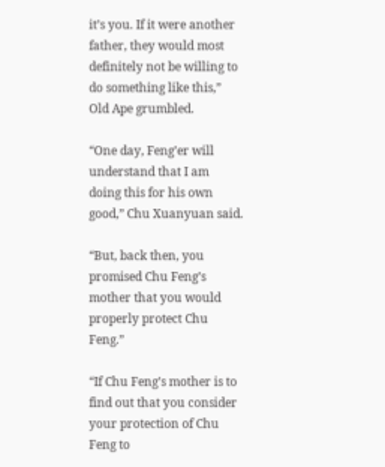it’s you. If it were another father, they would most definitely not be willing to do something like this,” Old Ape grumbled.

“One day, Feng’er will understand that I am doing this for his own good,” Chu Xuanyuan said.

“But, back then, you promised Chu Feng’s mother that you would properly protect Chu Feng.”

“If Chu Feng’s mother is to find out that you consider your protection of Chu Feng to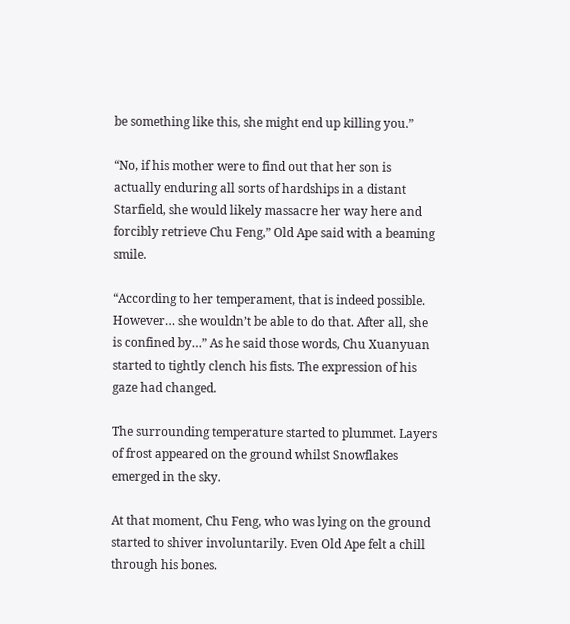be something like this, she might end up killing you.”

“No, if his mother were to find out that her son is actually enduring all sorts of hardships in a distant Starfield, she would likely massacre her way here and forcibly retrieve Chu Feng,” Old Ape said with a beaming smile.

“According to her temperament, that is indeed possible. However… she wouldn’t be able to do that. After all, she is confined by…” As he said those words, Chu Xuanyuan started to tightly clench his fists. The expression of his gaze had changed.

The surrounding temperature started to plummet. Layers of frost appeared on the ground whilst Snowflakes emerged in the sky.

At that moment, Chu Feng, who was lying on the ground started to shiver involuntarily. Even Old Ape felt a chill through his bones.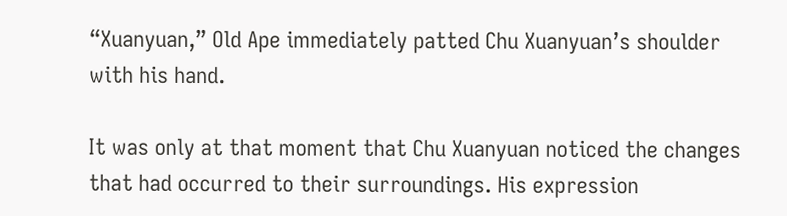“Xuanyuan,” Old Ape immediately patted Chu Xuanyuan’s shoulder with his hand.

It was only at that moment that Chu Xuanyuan noticed the changes that had occurred to their surroundings. His expression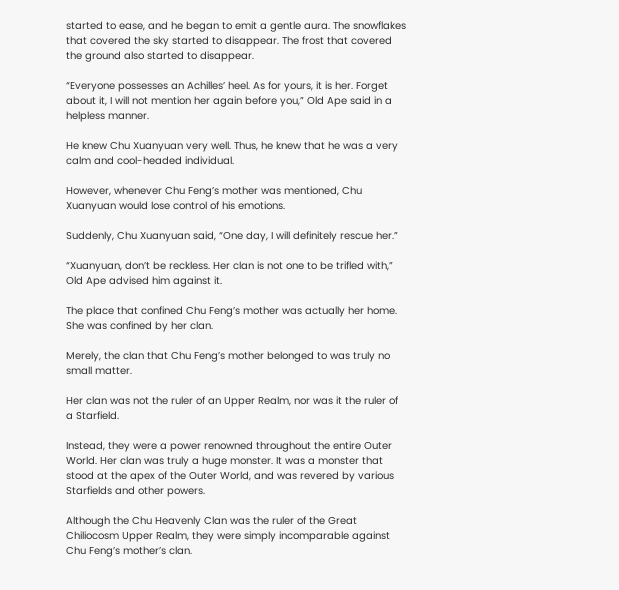started to ease, and he began to emit a gentle aura. The snowflakes that covered the sky started to disappear. The frost that covered the ground also started to disappear.

“Everyone possesses an Achilles’ heel. As for yours, it is her. Forget about it, I will not mention her again before you,” Old Ape said in a helpless manner.

He knew Chu Xuanyuan very well. Thus, he knew that he was a very calm and cool-headed individual.

However, whenever Chu Feng’s mother was mentioned, Chu Xuanyuan would lose control of his emotions.

Suddenly, Chu Xuanyuan said, “One day, I will definitely rescue her.”

“Xuanyuan, don’t be reckless. Her clan is not one to be trifled with,” Old Ape advised him against it.

The place that confined Chu Feng’s mother was actually her home. She was confined by her clan.

Merely, the clan that Chu Feng’s mother belonged to was truly no small matter.

Her clan was not the ruler of an Upper Realm, nor was it the ruler of a Starfield.

Instead, they were a power renowned throughout the entire Outer World. Her clan was truly a huge monster. It was a monster that stood at the apex of the Outer World, and was revered by various Starfields and other powers.

Although the Chu Heavenly Clan was the ruler of the Great Chiliocosm Upper Realm, they were simply incomparable against Chu Feng’s mother’s clan.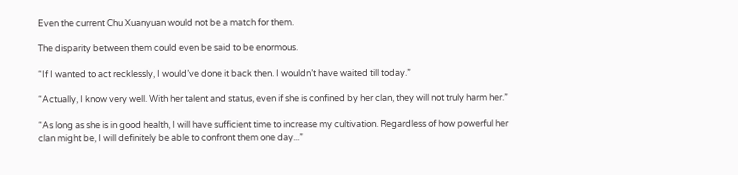Even the current Chu Xuanyuan would not be a match for them.

The disparity between them could even be said to be enormous.

“If I wanted to act recklessly, I would’ve done it back then. I wouldn’t have waited till today.”

“Actually, I know very well. With her talent and status, even if she is confined by her clan, they will not truly harm her.”

“As long as she is in good health, I will have sufficient time to increase my cultivation. Regardless of how powerful her clan might be, I will definitely be able to confront them one day...”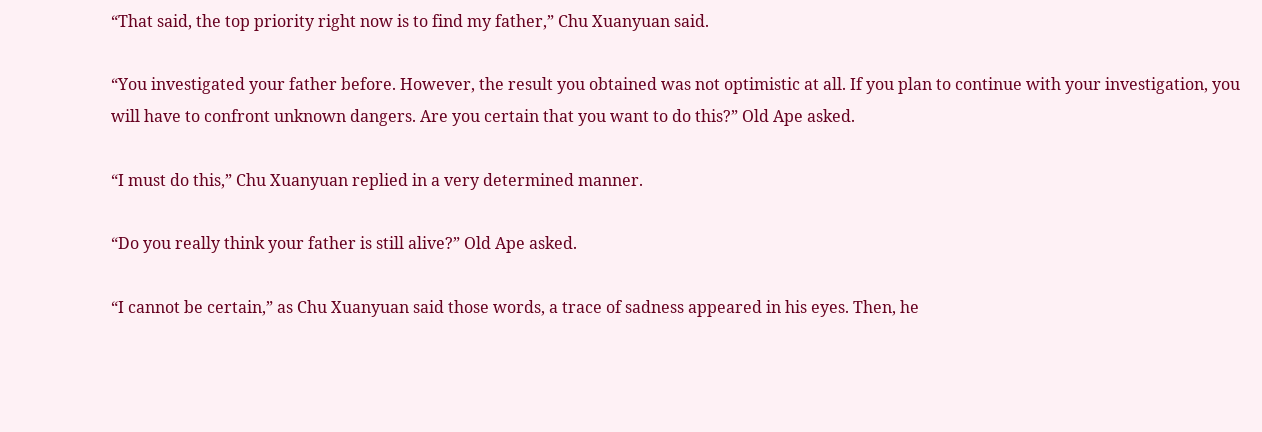“That said, the top priority right now is to find my father,” Chu Xuanyuan said.

“You investigated your father before. However, the result you obtained was not optimistic at all. If you plan to continue with your investigation, you will have to confront unknown dangers. Are you certain that you want to do this?” Old Ape asked.

“I must do this,” Chu Xuanyuan replied in a very determined manner.

“Do you really think your father is still alive?” Old Ape asked.

“I cannot be certain,” as Chu Xuanyuan said those words, a trace of sadness appeared in his eyes. Then, he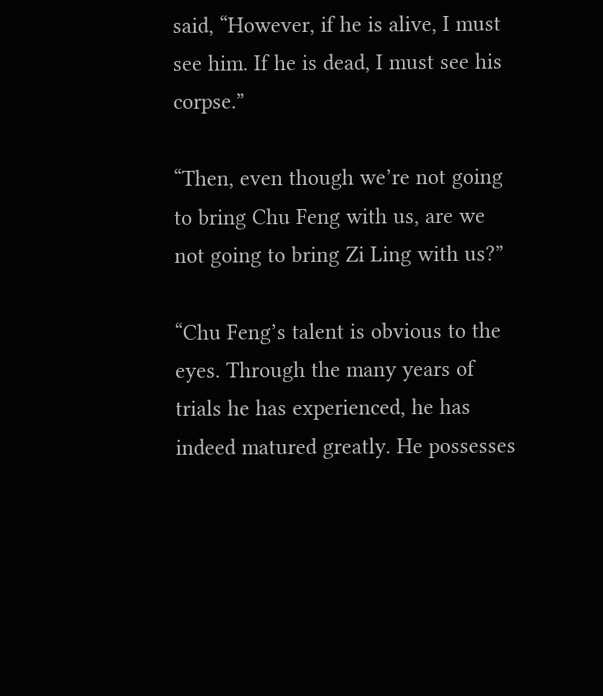said, “However, if he is alive, I must see him. If he is dead, I must see his corpse.”

“Then, even though we’re not going to bring Chu Feng with us, are we not going to bring Zi Ling with us?”

“Chu Feng’s talent is obvious to the eyes. Through the many years of trials he has experienced, he has indeed matured greatly. He possesses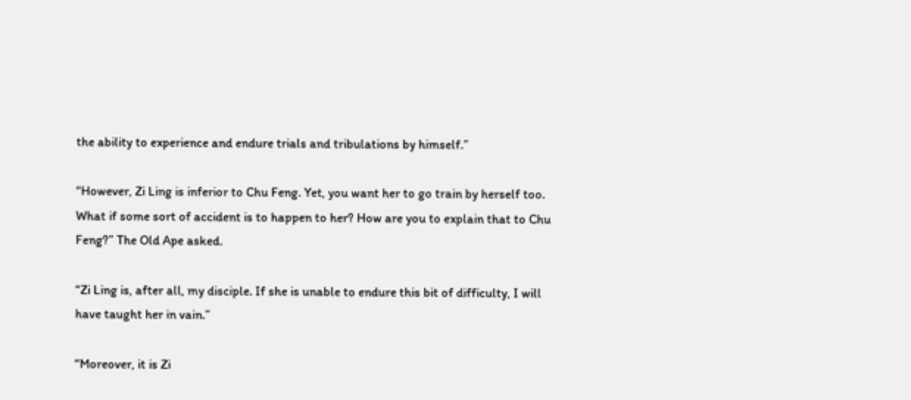the ability to experience and endure trials and tribulations by himself.”

“However, Zi Ling is inferior to Chu Feng. Yet, you want her to go train by herself too. What if some sort of accident is to happen to her? How are you to explain that to Chu Feng?” The Old Ape asked.

“Zi Ling is, after all, my disciple. If she is unable to endure this bit of difficulty, I will have taught her in vain.”

“Moreover, it is Zi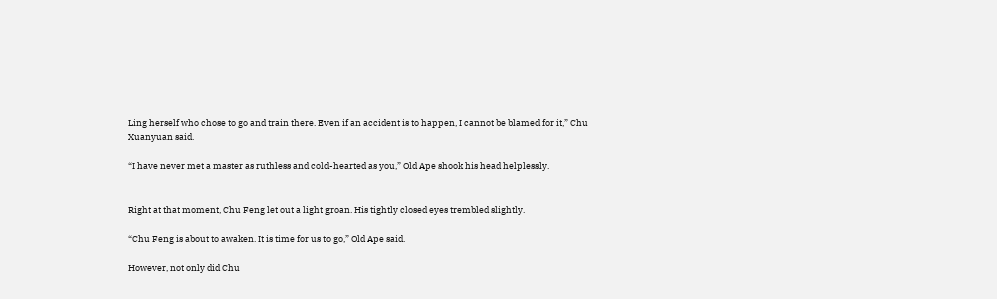Ling herself who chose to go and train there. Even if an accident is to happen, I cannot be blamed for it,” Chu Xuanyuan said.

“I have never met a master as ruthless and cold-hearted as you,” Old Ape shook his head helplessly.


Right at that moment, Chu Feng let out a light groan. His tightly closed eyes trembled slightly.

“Chu Feng is about to awaken. It is time for us to go,” Old Ape said.

However, not only did Chu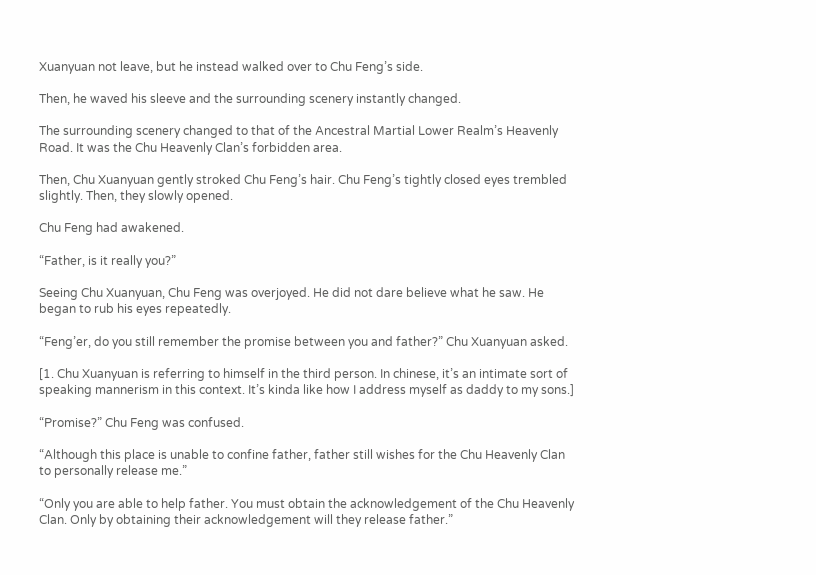Xuanyuan not leave, but he instead walked over to Chu Feng’s side.

Then, he waved his sleeve and the surrounding scenery instantly changed.

The surrounding scenery changed to that of the Ancestral Martial Lower Realm’s Heavenly Road. It was the Chu Heavenly Clan’s forbidden area.

Then, Chu Xuanyuan gently stroked Chu Feng’s hair. Chu Feng’s tightly closed eyes trembled slightly. Then, they slowly opened.

Chu Feng had awakened.

“Father, is it really you?”

Seeing Chu Xuanyuan, Chu Feng was overjoyed. He did not dare believe what he saw. He began to rub his eyes repeatedly.

“Feng’er, do you still remember the promise between you and father?” Chu Xuanyuan asked.

[1. Chu Xuanyuan is referring to himself in the third person. In chinese, it’s an intimate sort of speaking mannerism in this context. It’s kinda like how I address myself as daddy to my sons.]

“Promise?” Chu Feng was confused.

“Although this place is unable to confine father, father still wishes for the Chu Heavenly Clan to personally release me.”

“Only you are able to help father. You must obtain the acknowledgement of the Chu Heavenly Clan. Only by obtaining their acknowledgement will they release father.”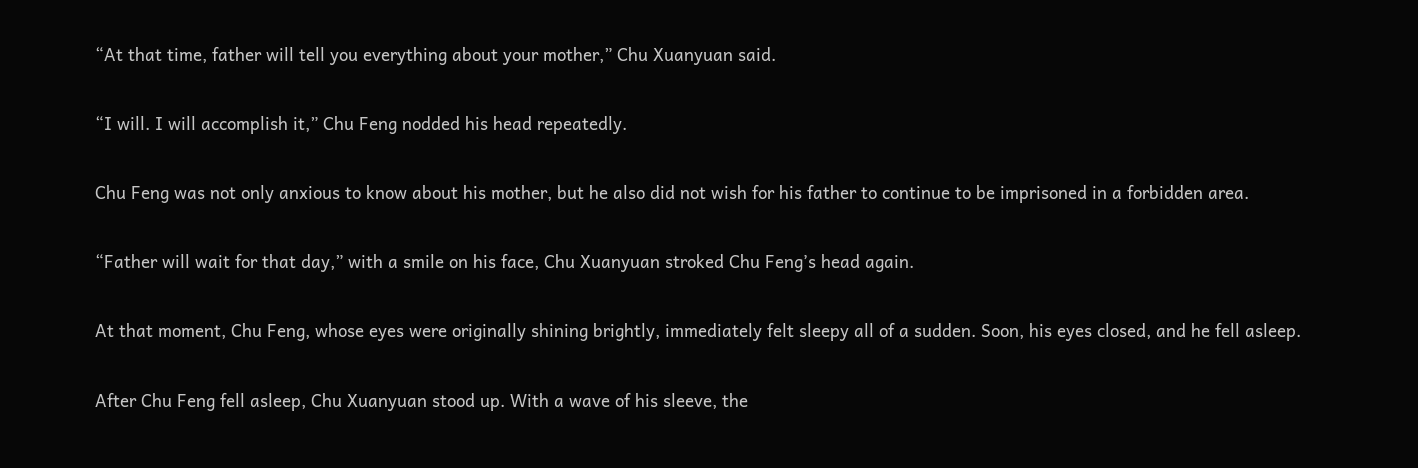“At that time, father will tell you everything about your mother,” Chu Xuanyuan said.

“I will. I will accomplish it,” Chu Feng nodded his head repeatedly.

Chu Feng was not only anxious to know about his mother, but he also did not wish for his father to continue to be imprisoned in a forbidden area.

“Father will wait for that day,” with a smile on his face, Chu Xuanyuan stroked Chu Feng’s head again.

At that moment, Chu Feng, whose eyes were originally shining brightly, immediately felt sleepy all of a sudden. Soon, his eyes closed, and he fell asleep.

After Chu Feng fell asleep, Chu Xuanyuan stood up. With a wave of his sleeve, the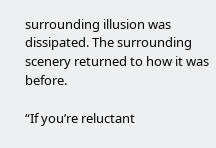surrounding illusion was dissipated. The surrounding scenery returned to how it was before.

“If you’re reluctant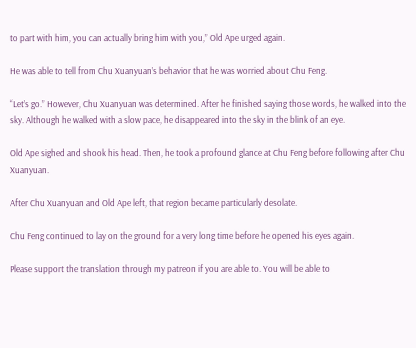to part with him, you can actually bring him with you,” Old Ape urged again.

He was able to tell from Chu Xuanyuan’s behavior that he was worried about Chu Feng.

“Let’s go.” However, Chu Xuanyuan was determined. After he finished saying those words, he walked into the sky. Although he walked with a slow pace, he disappeared into the sky in the blink of an eye.

Old Ape sighed and shook his head. Then, he took a profound glance at Chu Feng before following after Chu Xuanyuan.

After Chu Xuanyuan and Old Ape left, that region became particularly desolate.

Chu Feng continued to lay on the ground for a very long time before he opened his eyes again.

Please support the translation through my patreon if you are able to. You will be able to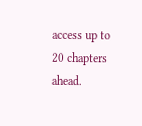access up to 20 chapters ahead.